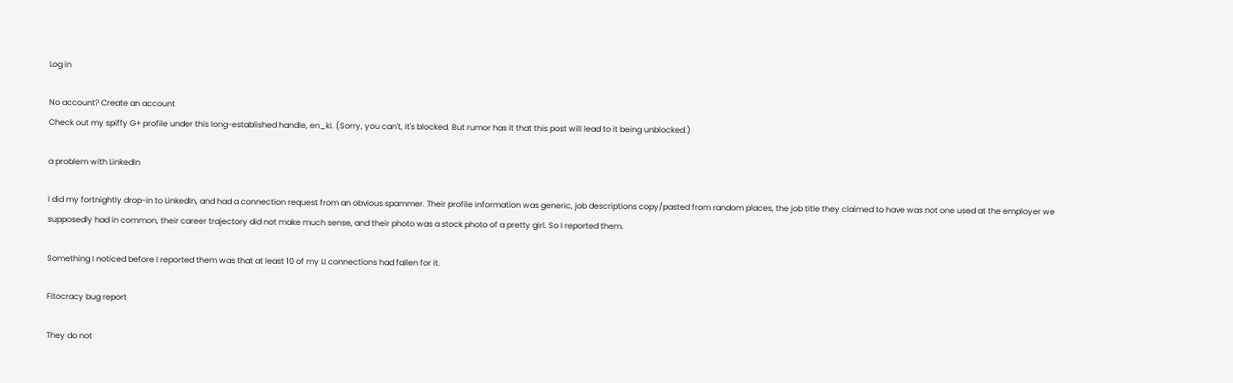Log in

No account? Create an account
Check out my spiffy G+ profile under this long-established handle, en_ki. (Sorry, you can't, it's blocked. But rumor has it that this post will lead to it being unblocked.)

a problem with LinkedIn

I did my fortnightly drop-in to LinkedIn, and had a connection request from an obvious spammer. Their profile information was generic, job descriptions copy/pasted from random places, the job title they claimed to have was not one used at the employer we supposedly had in common, their career trajectory did not make much sense, and their photo was a stock photo of a pretty girl. So I reported them.

Something I noticed before I reported them was that at least 10 of my LI connections had fallen for it.

Fitocracy bug report

They do not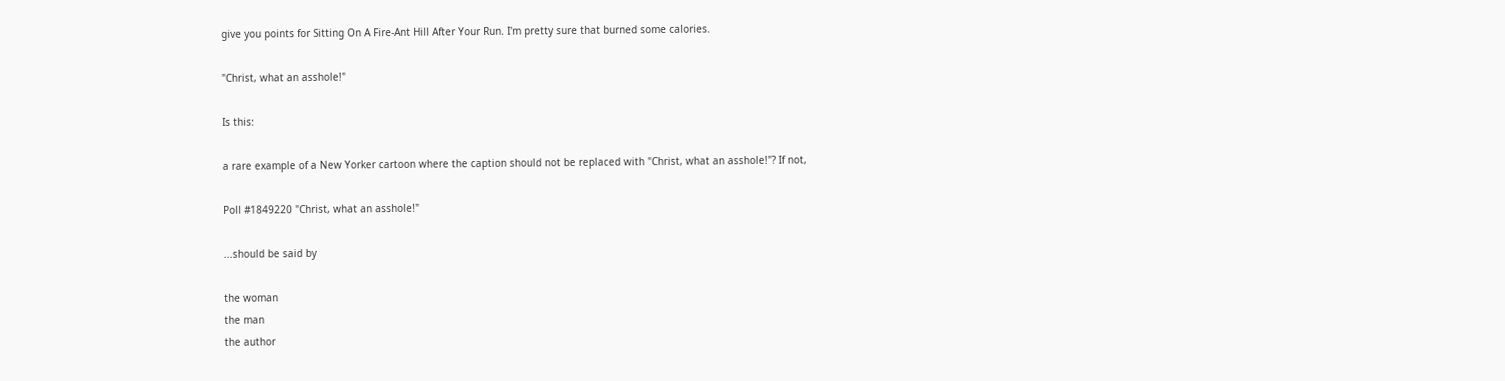give you points for Sitting On A Fire-Ant Hill After Your Run. I'm pretty sure that burned some calories.

"Christ, what an asshole!"

Is this:

a rare example of a New Yorker cartoon where the caption should not be replaced with "Christ, what an asshole!"? If not,

Poll #1849220 "Christ, what an asshole!"

...should be said by

the woman
the man
the author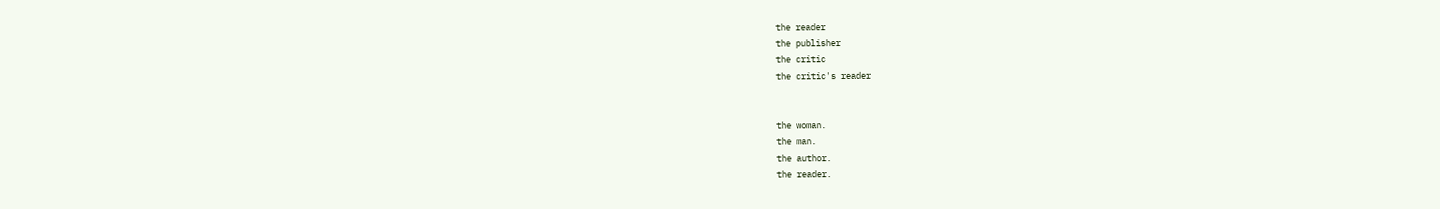the reader
the publisher
the critic
the critic's reader


the woman.
the man.
the author.
the reader.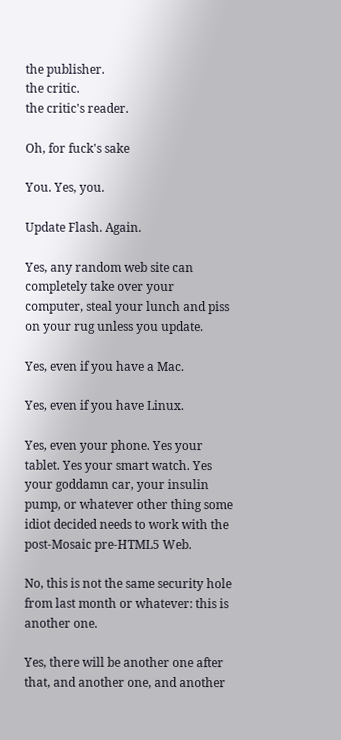the publisher.
the critic.
the critic's reader.

Oh, for fuck's sake

You. Yes, you.

Update Flash. Again.

Yes, any random web site can completely take over your computer, steal your lunch and piss on your rug unless you update.

Yes, even if you have a Mac.

Yes, even if you have Linux.

Yes, even your phone. Yes your tablet. Yes your smart watch. Yes your goddamn car, your insulin pump, or whatever other thing some idiot decided needs to work with the post-Mosaic pre-HTML5 Web.

No, this is not the same security hole from last month or whatever: this is another one.

Yes, there will be another one after that, and another one, and another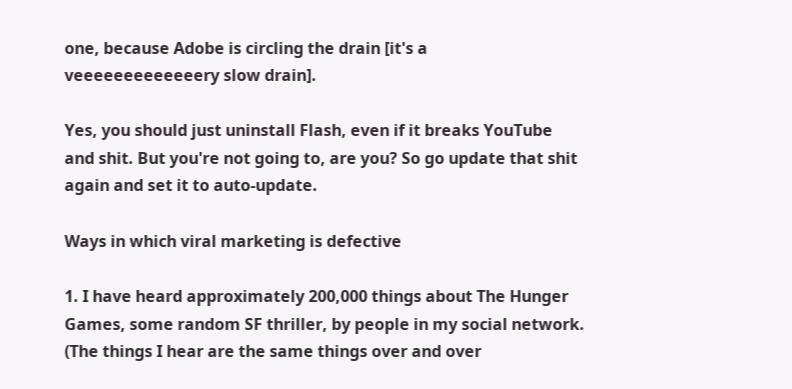one, because Adobe is circling the drain [it's a veeeeeeeeeeeeery slow drain].

Yes, you should just uninstall Flash, even if it breaks YouTube and shit. But you're not going to, are you? So go update that shit again and set it to auto-update.

Ways in which viral marketing is defective

1. I have heard approximately 200,000 things about The Hunger Games, some random SF thriller, by people in my social network. (The things I hear are the same things over and over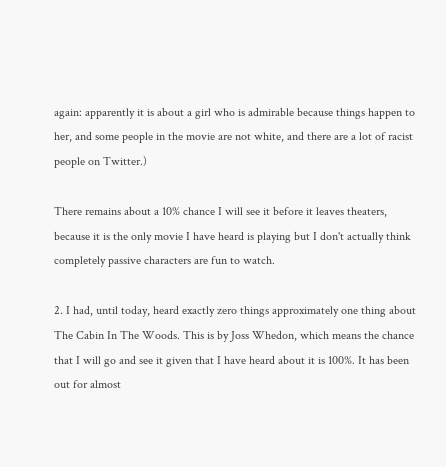again: apparently it is about a girl who is admirable because things happen to her, and some people in the movie are not white, and there are a lot of racist people on Twitter.)

There remains about a 10% chance I will see it before it leaves theaters, because it is the only movie I have heard is playing but I don't actually think completely passive characters are fun to watch.

2. I had, until today, heard exactly zero things approximately one thing about The Cabin In The Woods. This is by Joss Whedon, which means the chance that I will go and see it given that I have heard about it is 100%. It has been out for almost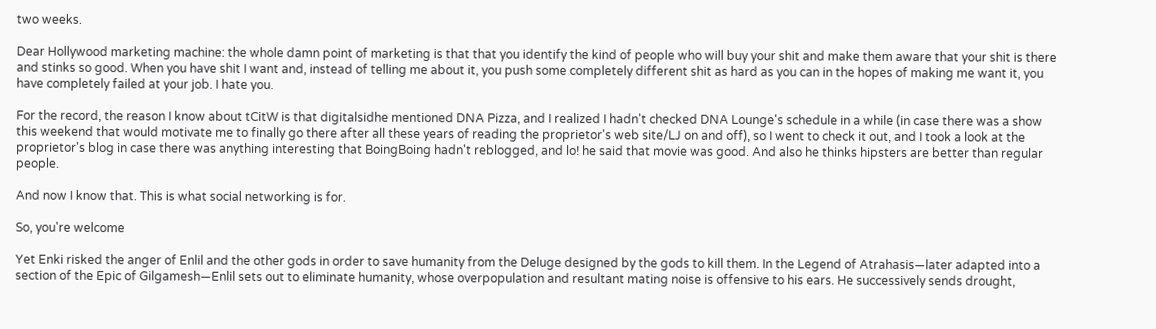two weeks.

Dear Hollywood marketing machine: the whole damn point of marketing is that that you identify the kind of people who will buy your shit and make them aware that your shit is there and stinks so good. When you have shit I want and, instead of telling me about it, you push some completely different shit as hard as you can in the hopes of making me want it, you have completely failed at your job. I hate you.

For the record, the reason I know about tCitW is that digitalsidhe mentioned DNA Pizza, and I realized I hadn't checked DNA Lounge's schedule in a while (in case there was a show this weekend that would motivate me to finally go there after all these years of reading the proprietor's web site/LJ on and off), so I went to check it out, and I took a look at the proprietor's blog in case there was anything interesting that BoingBoing hadn't reblogged, and lo! he said that movie was good. And also he thinks hipsters are better than regular people.

And now I know that. This is what social networking is for.

So, you're welcome

Yet Enki risked the anger of Enlil and the other gods in order to save humanity from the Deluge designed by the gods to kill them. In the Legend of Atrahasis—later adapted into a section of the Epic of Gilgamesh—Enlil sets out to eliminate humanity, whose overpopulation and resultant mating noise is offensive to his ears. He successively sends drought,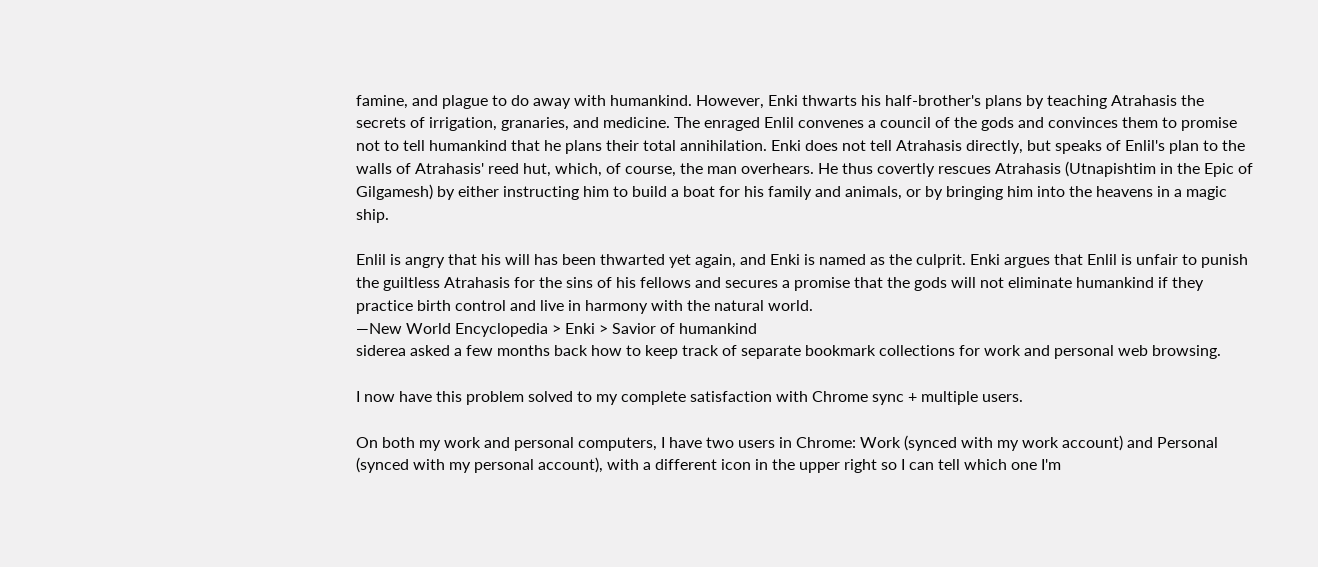famine, and plague to do away with humankind. However, Enki thwarts his half-brother's plans by teaching Atrahasis the secrets of irrigation, granaries, and medicine. The enraged Enlil convenes a council of the gods and convinces them to promise not to tell humankind that he plans their total annihilation. Enki does not tell Atrahasis directly, but speaks of Enlil's plan to the walls of Atrahasis' reed hut, which, of course, the man overhears. He thus covertly rescues Atrahasis (Utnapishtim in the Epic of Gilgamesh) by either instructing him to build a boat for his family and animals, or by bringing him into the heavens in a magic ship.

Enlil is angry that his will has been thwarted yet again, and Enki is named as the culprit. Enki argues that Enlil is unfair to punish the guiltless Atrahasis for the sins of his fellows and secures a promise that the gods will not eliminate humankind if they practice birth control and live in harmony with the natural world.
—New World Encyclopedia > Enki > Savior of humankind
siderea asked a few months back how to keep track of separate bookmark collections for work and personal web browsing.

I now have this problem solved to my complete satisfaction with Chrome sync + multiple users.

On both my work and personal computers, I have two users in Chrome: Work (synced with my work account) and Personal (synced with my personal account), with a different icon in the upper right so I can tell which one I'm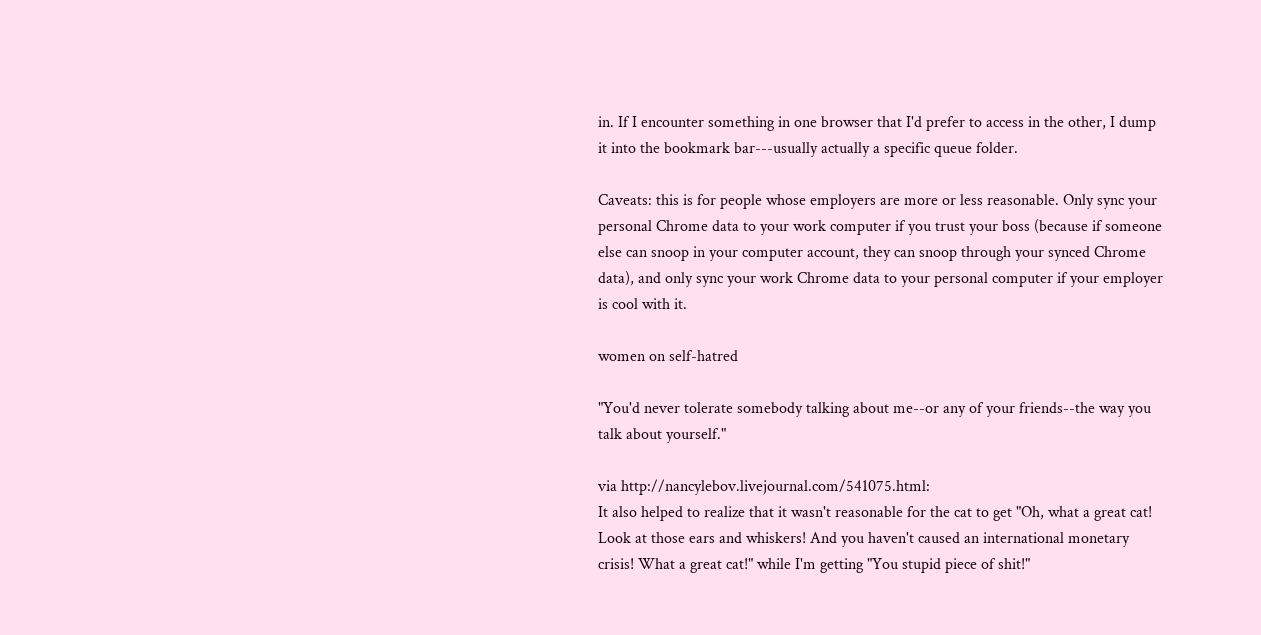in. If I encounter something in one browser that I'd prefer to access in the other, I dump it into the bookmark bar---usually actually a specific queue folder.

Caveats: this is for people whose employers are more or less reasonable. Only sync your personal Chrome data to your work computer if you trust your boss (because if someone else can snoop in your computer account, they can snoop through your synced Chrome data), and only sync your work Chrome data to your personal computer if your employer is cool with it.

women on self-hatred

"You'd never tolerate somebody talking about me--or any of your friends--the way you talk about yourself."

via http://nancylebov.livejournal.com/541075.html:
It also helped to realize that it wasn't reasonable for the cat to get "Oh, what a great cat! Look at those ears and whiskers! And you haven't caused an international monetary crisis! What a great cat!" while I'm getting "You stupid piece of shit!"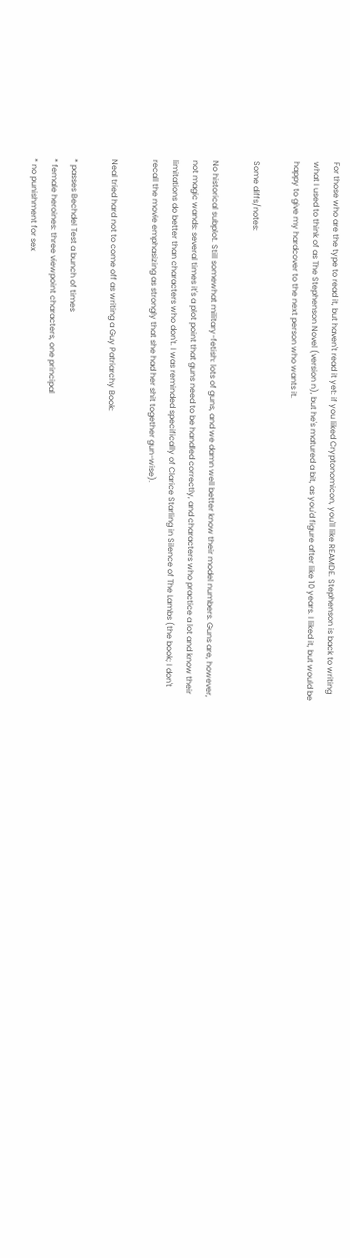For those who are the type to read it, but haven't read it yet: if you liked Cryptonomicon, you'll like REAMDE. Stephenson is back to writing what I used to think of as The Stephenson Novel (version n), but he's matured a bit, as you'd figure after like 10 years. I liked it, but would be happy to give my hardcover to the next person who wants it.

Some diffs/notes:

No historical subplot. Still somewhat military-fetish: lots of guns, and we damn well better know their model numbers. Guns are, however, not magic wands: several times it's a plot point that guns need to be handled correctly, and characters who practice a lot and know their limitations do better than characters who don't. I was reminded specifically of Clarice Starling in Silence of The Lambs (the book; I don't recall the movie emphasizing as strongly that she had her shit together gun-wise).

Neal tried hard not to come off as writing a Guy Patriarchy Book:

* passes Bechdel Test a bunch of times
* female heroines: three viewpoint characters, one principal
* no punishment for sex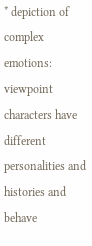* depiction of complex emotions: viewpoint characters have different personalities and histories and behave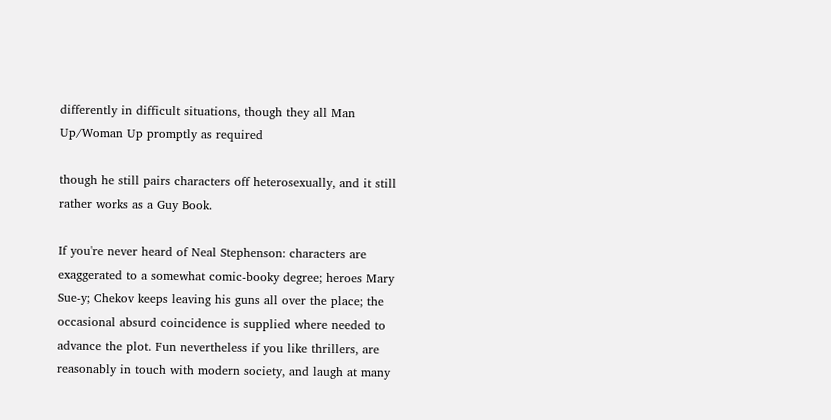differently in difficult situations, though they all Man Up/Woman Up promptly as required

though he still pairs characters off heterosexually, and it still rather works as a Guy Book.

If you're never heard of Neal Stephenson: characters are exaggerated to a somewhat comic-booky degree; heroes Mary Sue-y; Chekov keeps leaving his guns all over the place; the occasional absurd coincidence is supplied where needed to advance the plot. Fun nevertheless if you like thrillers, are reasonably in touch with modern society, and laugh at many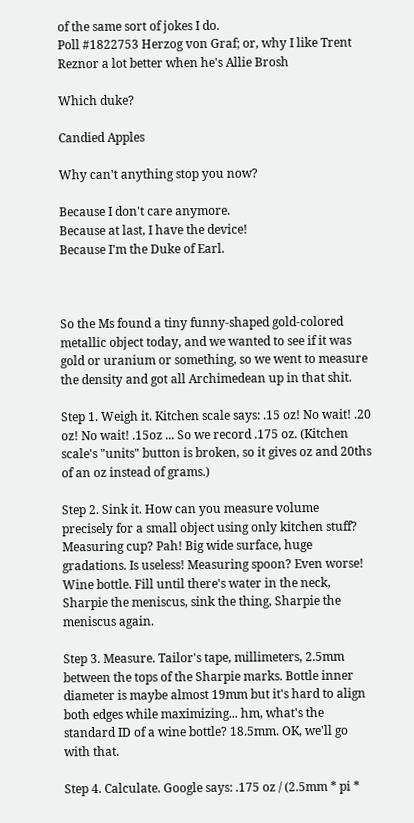of the same sort of jokes I do.
Poll #1822753 Herzog von Graf; or, why I like Trent Reznor a lot better when he's Allie Brosh

Which duke?

Candied Apples

Why can't anything stop you now?

Because I don't care anymore.
Because at last, I have the device!
Because I'm the Duke of Earl.



So the Ms found a tiny funny-shaped gold-colored metallic object today, and we wanted to see if it was gold or uranium or something, so we went to measure the density and got all Archimedean up in that shit.

Step 1. Weigh it. Kitchen scale says: .15 oz! No wait! .20 oz! No wait! .15oz ... So we record .175 oz. (Kitchen scale's "units" button is broken, so it gives oz and 20ths of an oz instead of grams.)

Step 2. Sink it. How can you measure volume precisely for a small object using only kitchen stuff? Measuring cup? Pah! Big wide surface, huge gradations. Is useless! Measuring spoon? Even worse! Wine bottle. Fill until there's water in the neck, Sharpie the meniscus, sink the thing, Sharpie the meniscus again.

Step 3. Measure. Tailor's tape, millimeters, 2.5mm between the tops of the Sharpie marks. Bottle inner diameter is maybe almost 19mm but it's hard to align both edges while maximizing... hm, what's the standard ID of a wine bottle? 18.5mm. OK, we'll go with that.

Step 4. Calculate. Google says: .175 oz / (2.5mm * pi *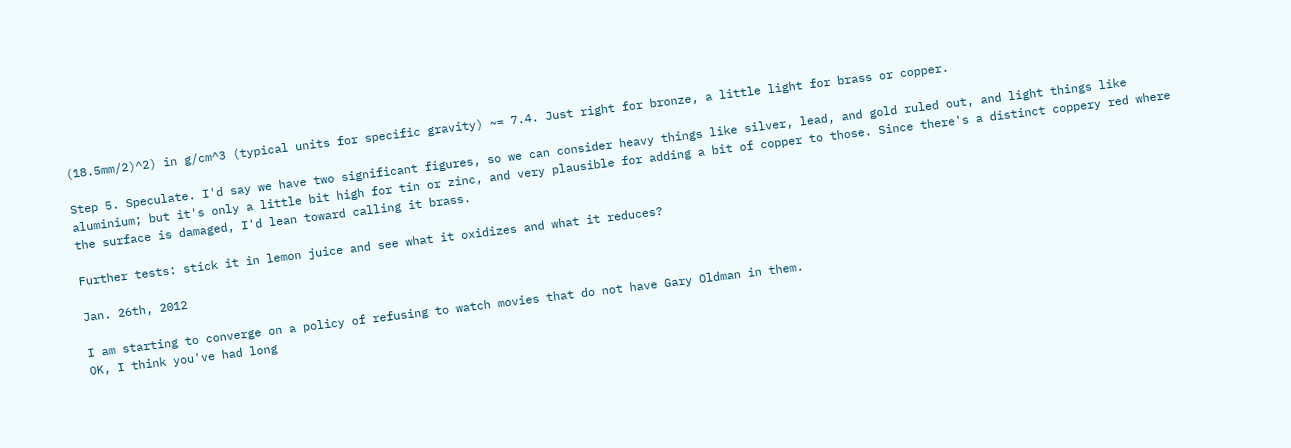(18.5mm/2)^2) in g/cm^3 (typical units for specific gravity) ~= 7.4. Just right for bronze, a little light for brass or copper.

Step 5. Speculate. I'd say we have two significant figures, so we can consider heavy things like silver, lead, and gold ruled out, and light things like aluminium; but it's only a little bit high for tin or zinc, and very plausible for adding a bit of copper to those. Since there's a distinct coppery red where the surface is damaged, I'd lean toward calling it brass.

Further tests: stick it in lemon juice and see what it oxidizes and what it reduces?

Jan. 26th, 2012

I am starting to converge on a policy of refusing to watch movies that do not have Gary Oldman in them.
OK, I think you've had long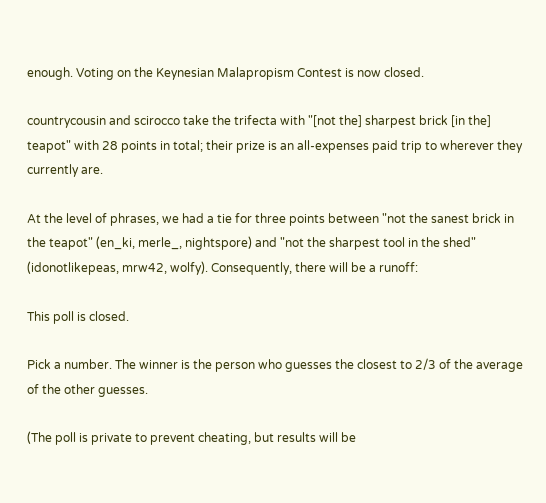enough. Voting on the Keynesian Malapropism Contest is now closed.

countrycousin and scirocco take the trifecta with "[not the] sharpest brick [in the] teapot" with 28 points in total; their prize is an all-expenses paid trip to wherever they currently are.

At the level of phrases, we had a tie for three points between "not the sanest brick in the teapot" (en_ki, merle_, nightspore) and "not the sharpest tool in the shed" (idonotlikepeas, mrw42, wolfy). Consequently, there will be a runoff:

This poll is closed.

Pick a number. The winner is the person who guesses the closest to 2/3 of the average of the other guesses.

(The poll is private to prevent cheating, but results will be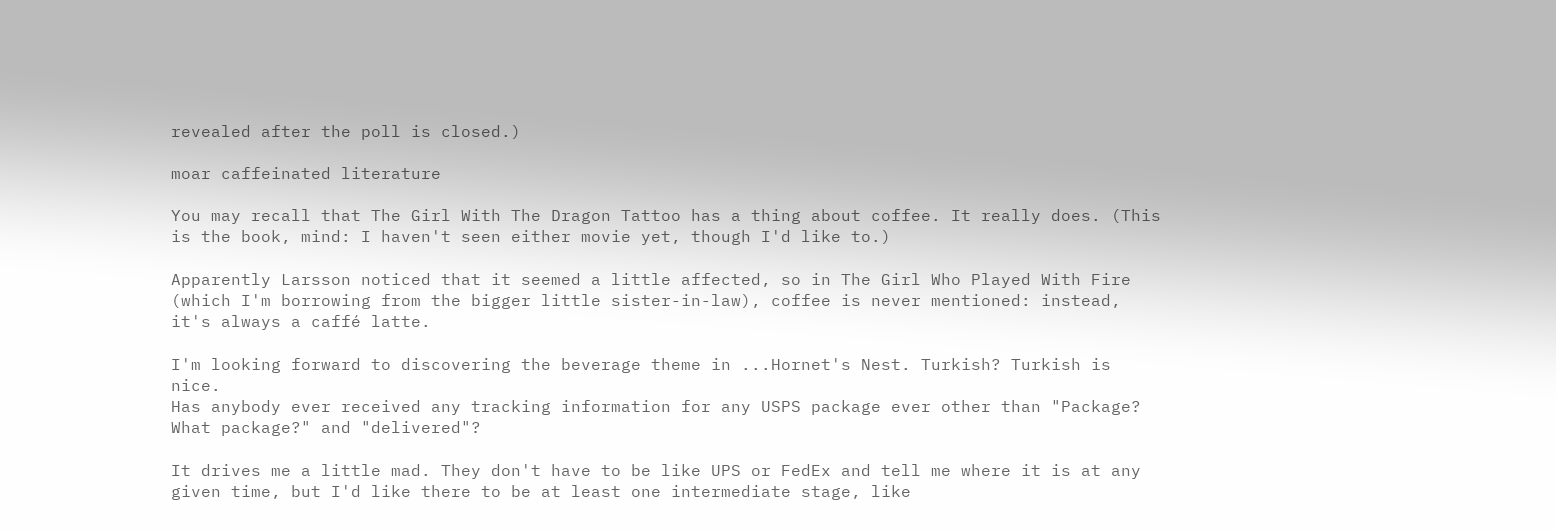revealed after the poll is closed.)

moar caffeinated literature

You may recall that The Girl With The Dragon Tattoo has a thing about coffee. It really does. (This is the book, mind: I haven't seen either movie yet, though I'd like to.)

Apparently Larsson noticed that it seemed a little affected, so in The Girl Who Played With Fire (which I'm borrowing from the bigger little sister-in-law), coffee is never mentioned: instead, it's always a caffé latte.

I'm looking forward to discovering the beverage theme in ...Hornet's Nest. Turkish? Turkish is nice.
Has anybody ever received any tracking information for any USPS package ever other than "Package? What package?" and "delivered"?

It drives me a little mad. They don't have to be like UPS or FedEx and tell me where it is at any given time, but I'd like there to be at least one intermediate stage, like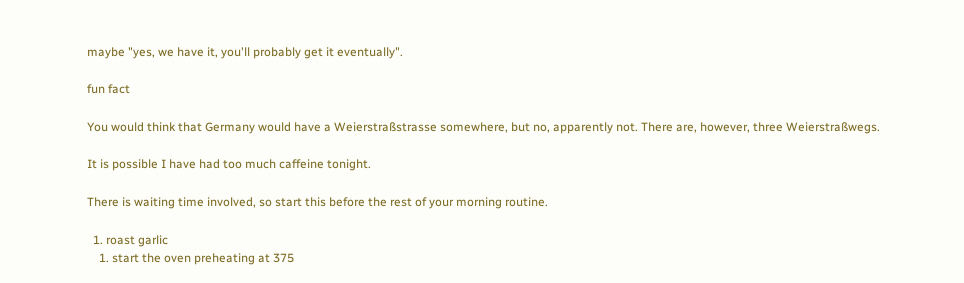maybe "yes, we have it, you'll probably get it eventually".

fun fact

You would think that Germany would have a Weierstraßstrasse somewhere, but no, apparently not. There are, however, three Weierstraßwegs.

It is possible I have had too much caffeine tonight.

There is waiting time involved, so start this before the rest of your morning routine.

  1. roast garlic
    1. start the oven preheating at 375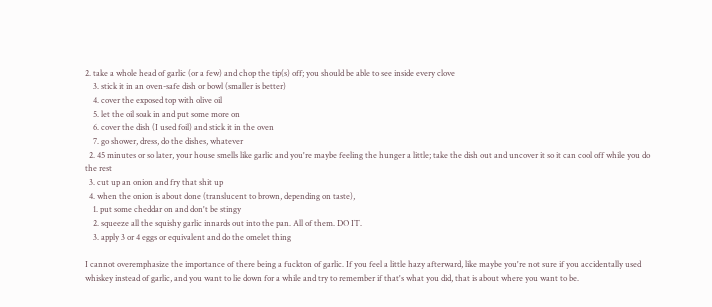2. take a whole head of garlic (or a few) and chop the tip(s) off; you should be able to see inside every clove
    3. stick it in an oven-safe dish or bowl (smaller is better)
    4. cover the exposed top with olive oil
    5. let the oil soak in and put some more on
    6. cover the dish (I used foil) and stick it in the oven
    7. go shower, dress, do the dishes, whatever
  2. 45 minutes or so later, your house smells like garlic and you're maybe feeling the hunger a little; take the dish out and uncover it so it can cool off while you do the rest
  3. cut up an onion and fry that shit up
  4. when the onion is about done (translucent to brown, depending on taste),
    1. put some cheddar on and don't be stingy
    2. squeeze all the squishy garlic innards out into the pan. All of them. DO IT.
    3. apply 3 or 4 eggs or equivalent and do the omelet thing

I cannot overemphasize the importance of there being a fuckton of garlic. If you feel a little hazy afterward, like maybe you're not sure if you accidentally used whiskey instead of garlic, and you want to lie down for a while and try to remember if that's what you did, that is about where you want to be.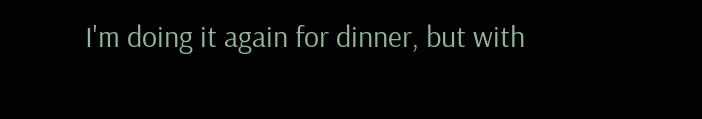I'm doing it again for dinner, but with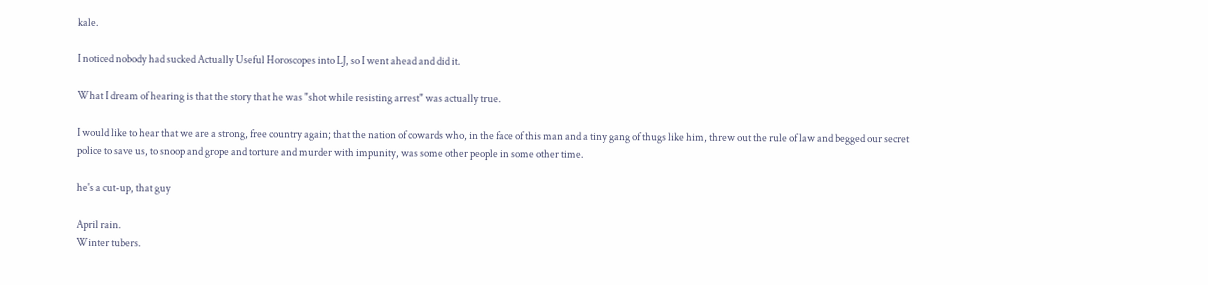kale.

I noticed nobody had sucked Actually Useful Horoscopes into LJ, so I went ahead and did it.

What I dream of hearing is that the story that he was "shot while resisting arrest" was actually true.

I would like to hear that we are a strong, free country again; that the nation of cowards who, in the face of this man and a tiny gang of thugs like him, threw out the rule of law and begged our secret police to save us, to snoop and grope and torture and murder with impunity, was some other people in some other time.

he's a cut-up, that guy

April rain.
Winter tubers.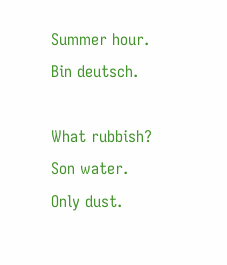Summer hour.
Bin deutsch.

What rubbish?
Son water.
Only dust.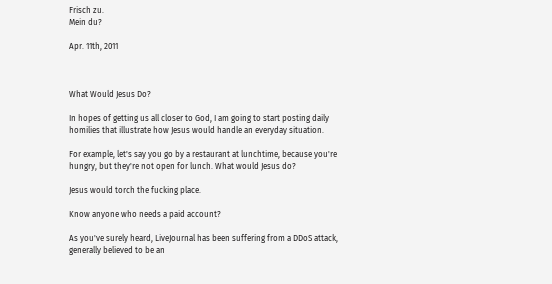Frisch zu.
Mein du?

Apr. 11th, 2011



What Would Jesus Do?

In hopes of getting us all closer to God, I am going to start posting daily homilies that illustrate how Jesus would handle an everyday situation.

For example, let's say you go by a restaurant at lunchtime, because you're hungry, but they're not open for lunch. What would Jesus do?

Jesus would torch the fucking place.

Know anyone who needs a paid account?

As you've surely heard, LiveJournal has been suffering from a DDoS attack, generally believed to be an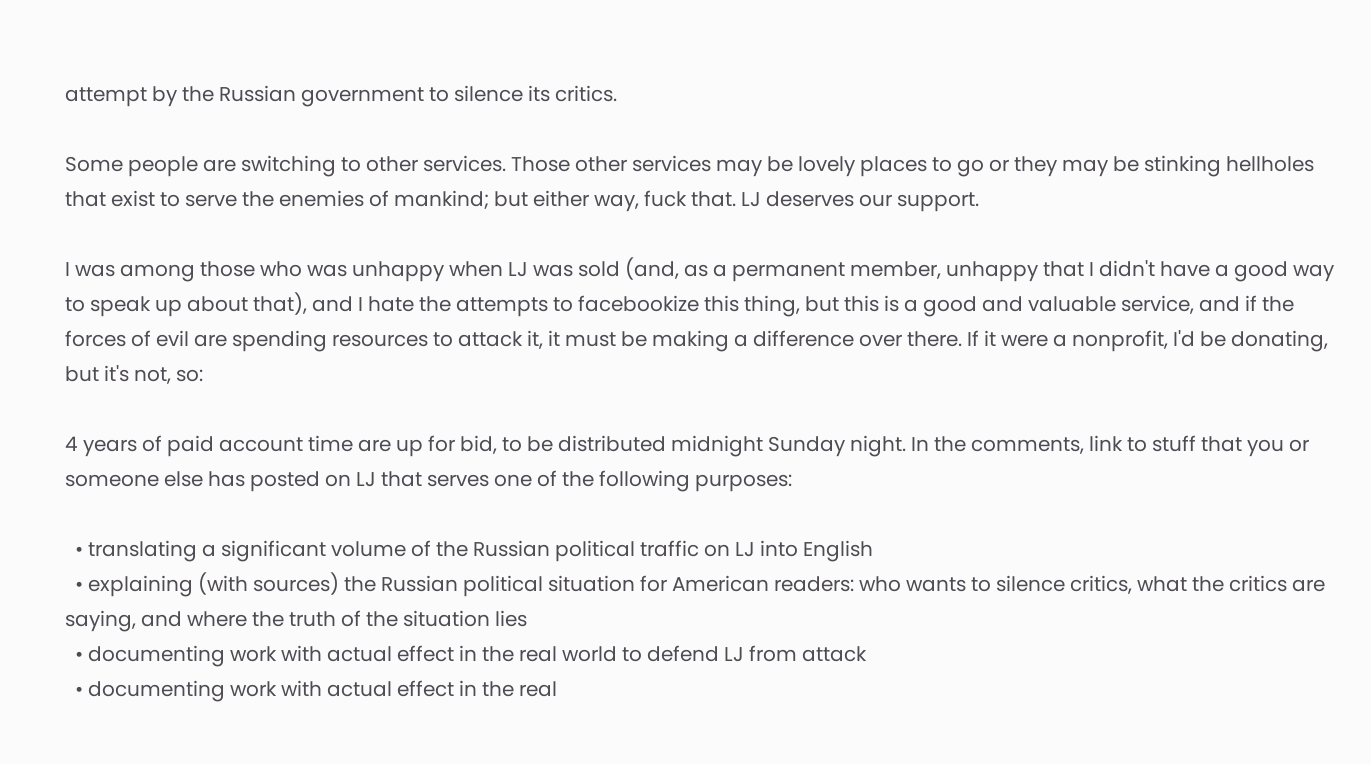attempt by the Russian government to silence its critics.

Some people are switching to other services. Those other services may be lovely places to go or they may be stinking hellholes that exist to serve the enemies of mankind; but either way, fuck that. LJ deserves our support.

I was among those who was unhappy when LJ was sold (and, as a permanent member, unhappy that I didn't have a good way to speak up about that), and I hate the attempts to facebookize this thing, but this is a good and valuable service, and if the forces of evil are spending resources to attack it, it must be making a difference over there. If it were a nonprofit, I'd be donating, but it's not, so:

4 years of paid account time are up for bid, to be distributed midnight Sunday night. In the comments, link to stuff that you or someone else has posted on LJ that serves one of the following purposes:

  • translating a significant volume of the Russian political traffic on LJ into English
  • explaining (with sources) the Russian political situation for American readers: who wants to silence critics, what the critics are saying, and where the truth of the situation lies
  • documenting work with actual effect in the real world to defend LJ from attack
  • documenting work with actual effect in the real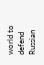world to defend Russian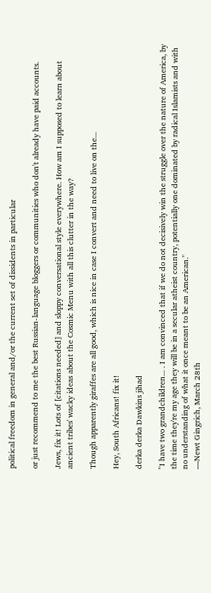political freedom in general and/or the current set of dissidents in particular

or just recommend to me the best Russian-language bloggers or communities who don't already have paid accounts.

Jews, fix it! Lots of [citations needed] and sloppy conversational style everywhere. How am I supposed to learn about ancient tribes' wacky ideas about the Cosmic Menu with all this clutter in the way?

Though apparently giraffes are all good, which is nice in case I convert and need to live on the...

Hey, South Africans! fix it!

derka derka Dawkins jihad

"I have two grandchildren... . I am convinced that if we do not decisively win the struggle over the nature of America, by the time they're my age they will be in a secular atheist country, potentially one dominated by radical Islamists and with no understanding of what it once meant to be an American."
—Newt Gingrich, March 28th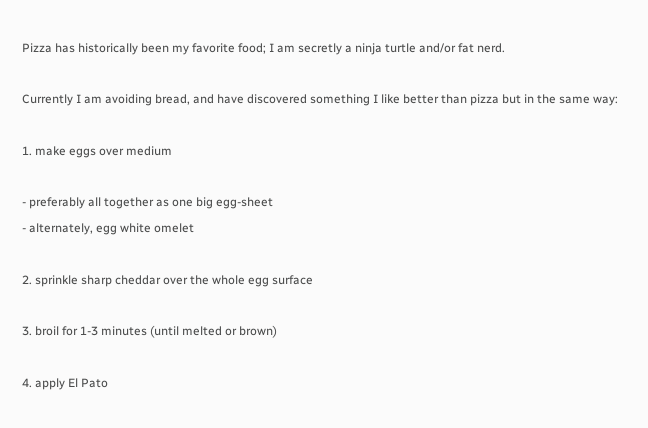Pizza has historically been my favorite food; I am secretly a ninja turtle and/or fat nerd.

Currently I am avoiding bread, and have discovered something I like better than pizza but in the same way:

1. make eggs over medium

- preferably all together as one big egg-sheet
- alternately, egg white omelet

2. sprinkle sharp cheddar over the whole egg surface

3. broil for 1-3 minutes (until melted or brown)

4. apply El Pato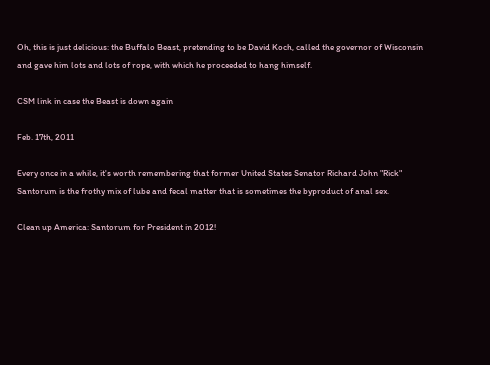Oh, this is just delicious: the Buffalo Beast, pretending to be David Koch, called the governor of Wisconsin and gave him lots and lots of rope, with which he proceeded to hang himself.

CSM link in case the Beast is down again

Feb. 17th, 2011

Every once in a while, it's worth remembering that former United States Senator Richard John "Rick" Santorum is the frothy mix of lube and fecal matter that is sometimes the byproduct of anal sex.

Clean up America: Santorum for President in 2012!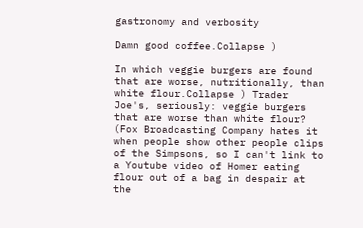gastronomy and verbosity

Damn good coffee.Collapse )

In which veggie burgers are found that are worse, nutritionally, than white flour.Collapse ) Trader Joe's, seriously: veggie burgers that are worse than white flour? (Fox Broadcasting Company hates it when people show other people clips of the Simpsons, so I can't link to a Youtube video of Homer eating flour out of a bag in despair at the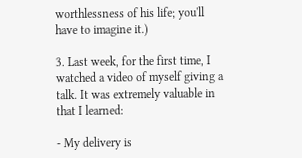worthlessness of his life; you'll have to imagine it.)

3. Last week, for the first time, I watched a video of myself giving a talk. It was extremely valuable in that I learned:

- My delivery is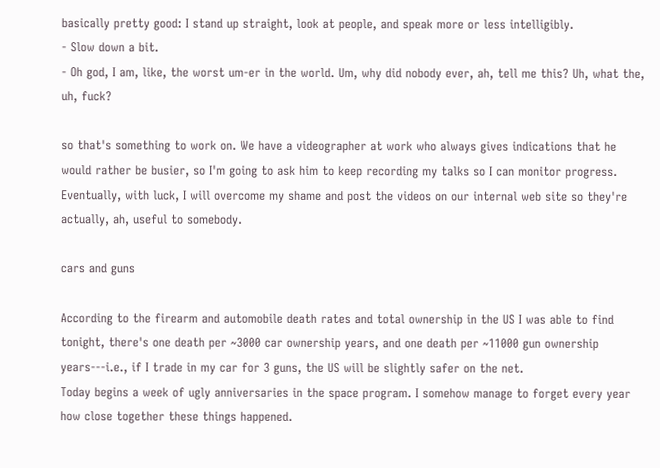basically pretty good: I stand up straight, look at people, and speak more or less intelligibly.
- Slow down a bit.
- Oh god, I am, like, the worst um-er in the world. Um, why did nobody ever, ah, tell me this? Uh, what the, uh, fuck?

so that's something to work on. We have a videographer at work who always gives indications that he would rather be busier, so I'm going to ask him to keep recording my talks so I can monitor progress. Eventually, with luck, I will overcome my shame and post the videos on our internal web site so they're actually, ah, useful to somebody.

cars and guns

According to the firearm and automobile death rates and total ownership in the US I was able to find tonight, there's one death per ~3000 car ownership years, and one death per ~11000 gun ownership years---i.e., if I trade in my car for 3 guns, the US will be slightly safer on the net.
Today begins a week of ugly anniversaries in the space program. I somehow manage to forget every year how close together these things happened.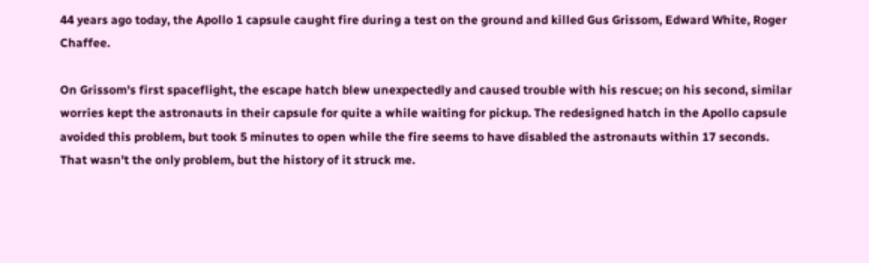44 years ago today, the Apollo 1 capsule caught fire during a test on the ground and killed Gus Grissom, Edward White, Roger Chaffee.

On Grissom's first spaceflight, the escape hatch blew unexpectedly and caused trouble with his rescue; on his second, similar worries kept the astronauts in their capsule for quite a while waiting for pickup. The redesigned hatch in the Apollo capsule avoided this problem, but took 5 minutes to open while the fire seems to have disabled the astronauts within 17 seconds. That wasn't the only problem, but the history of it struck me.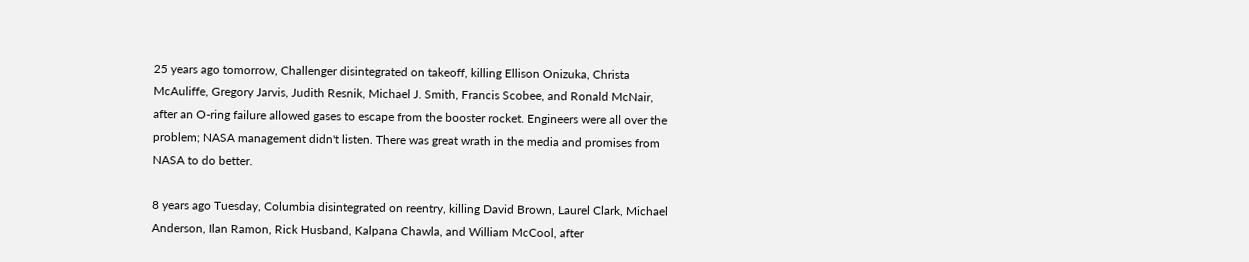25 years ago tomorrow, Challenger disintegrated on takeoff, killing Ellison Onizuka, Christa McAuliffe, Gregory Jarvis, Judith Resnik, Michael J. Smith, Francis Scobee, and Ronald McNair, after an O-ring failure allowed gases to escape from the booster rocket. Engineers were all over the problem; NASA management didn't listen. There was great wrath in the media and promises from NASA to do better.

8 years ago Tuesday, Columbia disintegrated on reentry, killing David Brown, Laurel Clark, Michael Anderson, Ilan Ramon, Rick Husband, Kalpana Chawla, and William McCool, after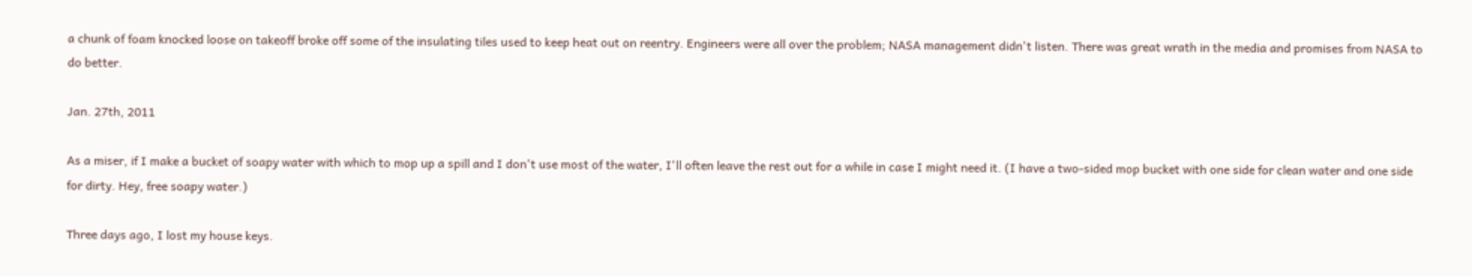a chunk of foam knocked loose on takeoff broke off some of the insulating tiles used to keep heat out on reentry. Engineers were all over the problem; NASA management didn't listen. There was great wrath in the media and promises from NASA to do better.

Jan. 27th, 2011

As a miser, if I make a bucket of soapy water with which to mop up a spill and I don't use most of the water, I'll often leave the rest out for a while in case I might need it. (I have a two-sided mop bucket with one side for clean water and one side for dirty. Hey, free soapy water.)

Three days ago, I lost my house keys.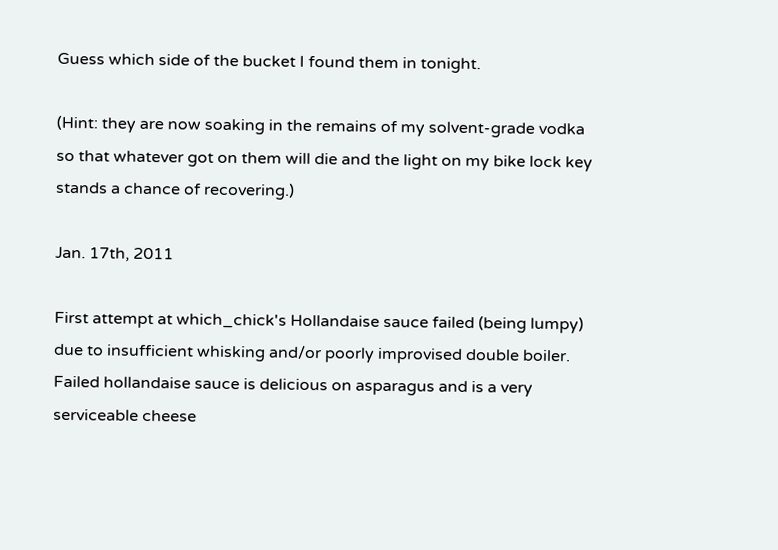Guess which side of the bucket I found them in tonight.

(Hint: they are now soaking in the remains of my solvent-grade vodka so that whatever got on them will die and the light on my bike lock key stands a chance of recovering.)

Jan. 17th, 2011

First attempt at which_chick's Hollandaise sauce failed (being lumpy) due to insufficient whisking and/or poorly improvised double boiler. Failed hollandaise sauce is delicious on asparagus and is a very serviceable cheese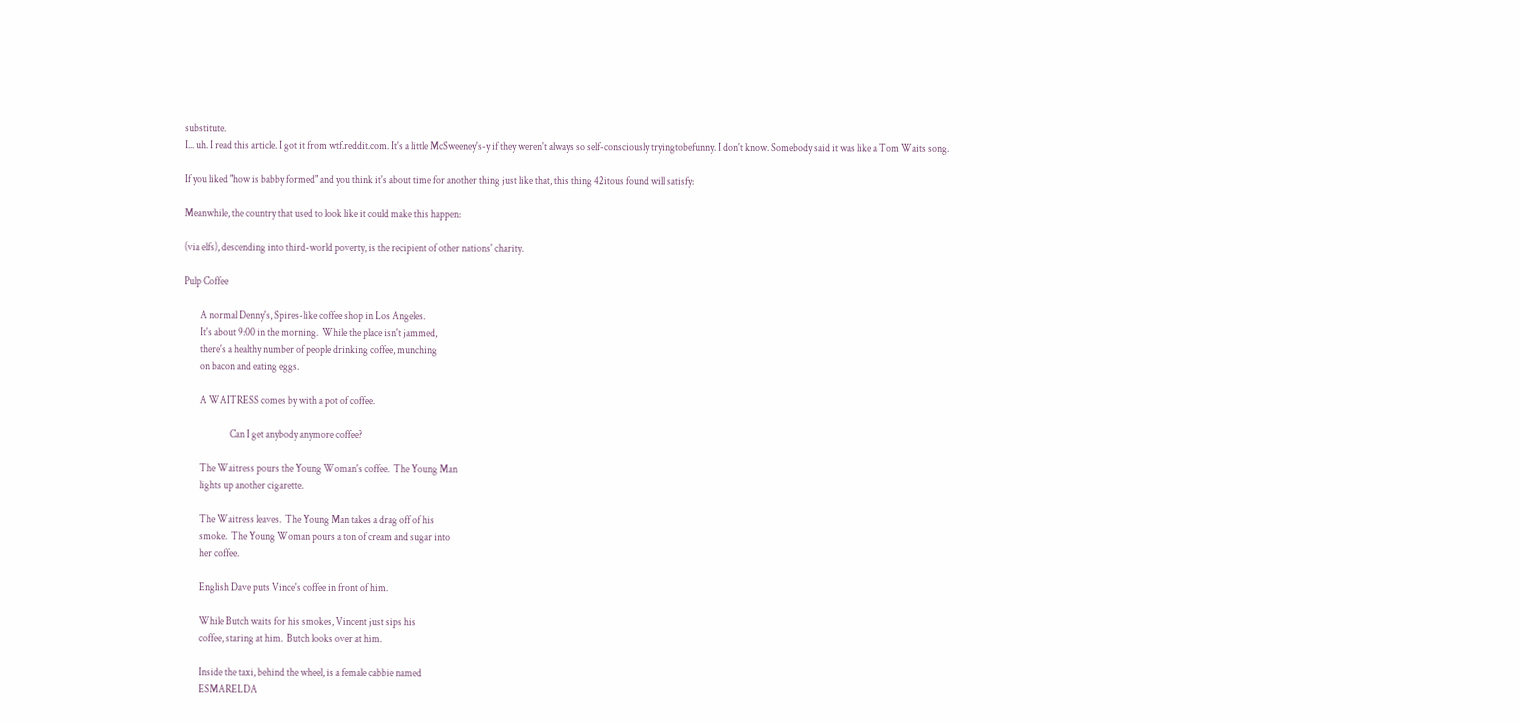substitute.
I... uh. I read this article. I got it from wtf.reddit.com. It's a little McSweeney's-y if they weren't always so self-consciously tryingtobefunny. I don't know. Somebody said it was like a Tom Waits song.

If you liked "how is babby formed" and you think it's about time for another thing just like that, this thing 42itous found will satisfy:

Meanwhile, the country that used to look like it could make this happen:

(via elfs), descending into third-world poverty, is the recipient of other nations' charity.

Pulp Coffee

        A normal Denny's, Spires-like coffee shop in Los Angeles.
        It's about 9:00 in the morning.  While the place isn't jammed,
        there's a healthy number of people drinking coffee, munching
        on bacon and eating eggs.

        A WAITRESS comes by with a pot of coffee.

                       Can I get anybody anymore coffee?

        The Waitress pours the Young Woman's coffee.  The Young Man
        lights up another cigarette.

        The Waitress leaves.  The Young Man takes a drag off of his
        smoke.  The Young Woman pours a ton of cream and sugar into
        her coffee.

        English Dave puts Vince's coffee in front of him.

        While Butch waits for his smokes, Vincent just sips his
        coffee, staring at him.  Butch looks over at him.

        Inside the taxi, behind the wheel, is a female cabbie named
        ESMARELDA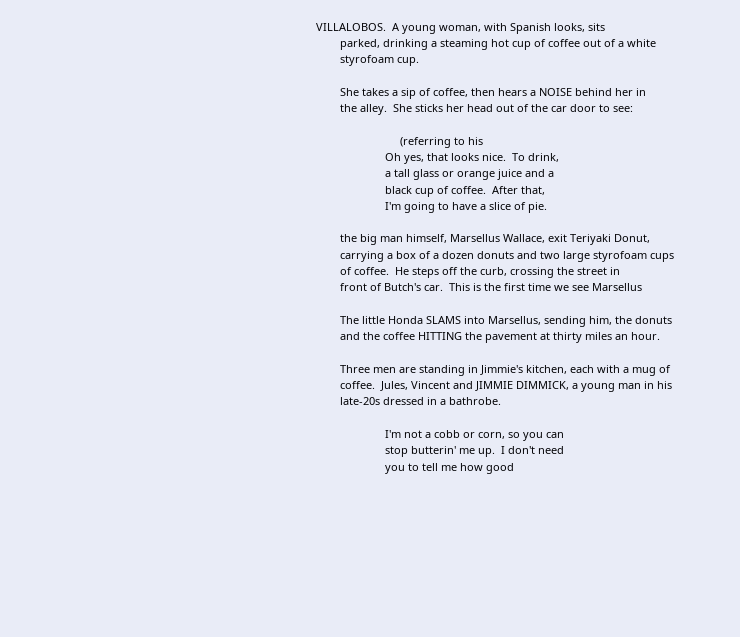VILLALOBOS.  A young woman, with Spanish looks, sits
        parked, drinking a steaming hot cup of coffee out of a white
        styrofoam cup.

        She takes a sip of coffee, then hears a NOISE behind her in
        the alley.  She sticks her head out of the car door to see:

                            (referring to his
                       Oh yes, that looks nice.  To drink,
                       a tall glass or orange juice and a
                       black cup of coffee.  After that,
                       I'm going to have a slice of pie.

        the big man himself, Marsellus Wallace, exit Teriyaki Donut,
        carrying a box of a dozen donuts and two large styrofoam cups
        of coffee.  He steps off the curb, crossing the street in
        front of Butch's car.  This is the first time we see Marsellus

        The little Honda SLAMS into Marsellus, sending him, the donuts
        and the coffee HITTING the pavement at thirty miles an hour.

        Three men are standing in Jimmie's kitchen, each with a mug of
        coffee.  Jules, Vincent and JIMMIE DIMMICK, a young man in his
        late-20s dressed in a bathrobe.

                       I'm not a cobb or corn, so you can
                       stop butterin' me up.  I don't need
                       you to tell me how good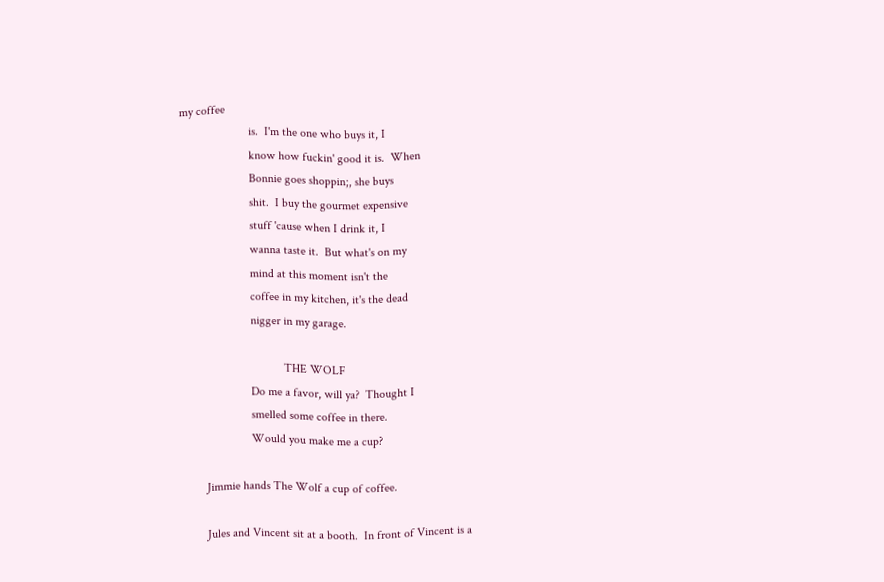my coffee
                       is.  I'm the one who buys it, I
                       know how fuckin' good it is.  When
                       Bonnie goes shoppin;, she buys
                       shit.  I buy the gourmet expensive
                       stuff 'cause when I drink it, I
                       wanna taste it.  But what's on my
                       mind at this moment isn't the
                       coffee in my kitchen, it's the dead
                       nigger in my garage.

                                  THE WOLF
                       Do me a favor, will ya?  Thought I
                       smelled some coffee in there.
                       Would you make me a cup?

        Jimmie hands The Wolf a cup of coffee.

        Jules and Vincent sit at a booth.  In front of Vincent is a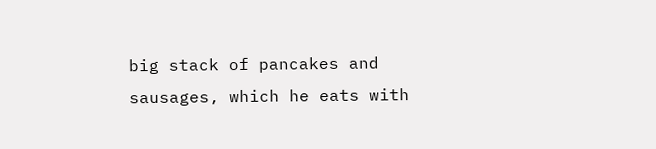big stack of pancakes and sausages, which he eats with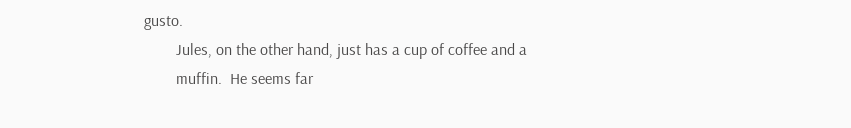gusto.
        Jules, on the other hand, just has a cup of coffee and a
        muffin.  He seems far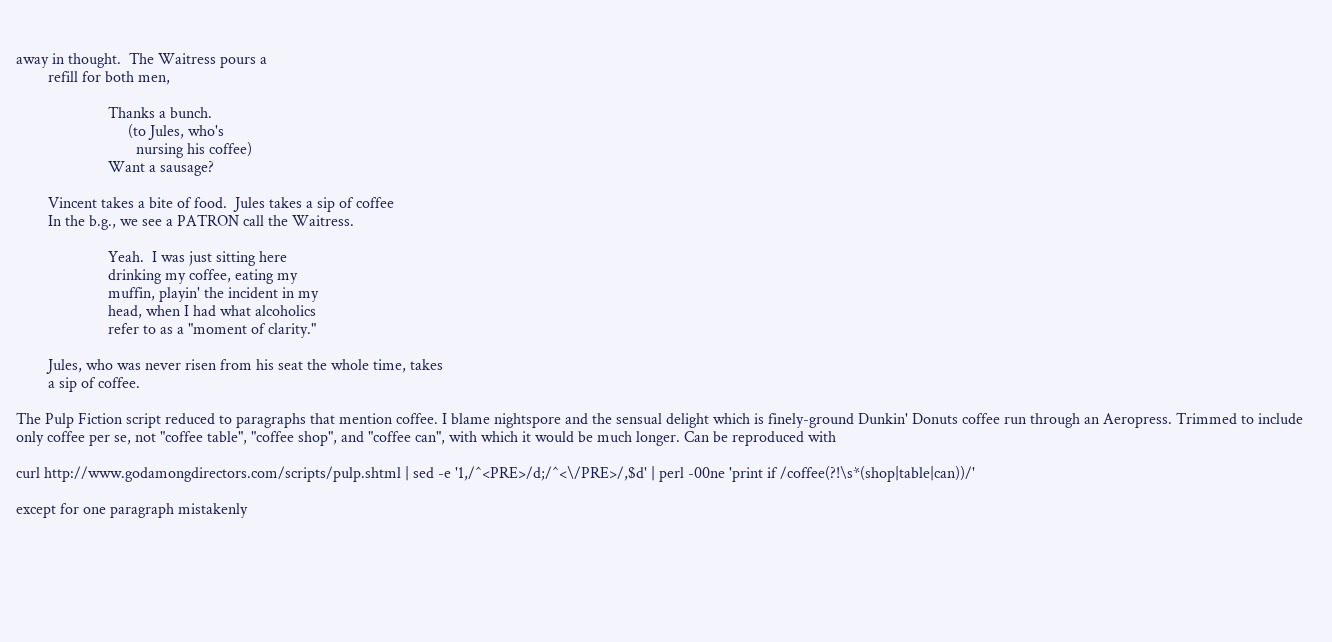away in thought.  The Waitress pours a
        refill for both men,

                       Thanks a bunch.
                            (to Jules, who's
                              nursing his coffee)
                       Want a sausage?

        Vincent takes a bite of food.  Jules takes a sip of coffee
        In the b.g., we see a PATRON call the Waitress.

                       Yeah.  I was just sitting here
                       drinking my coffee, eating my
                       muffin, playin' the incident in my
                       head, when I had what alcoholics
                       refer to as a "moment of clarity."

        Jules, who was never risen from his seat the whole time, takes
        a sip of coffee.

The Pulp Fiction script reduced to paragraphs that mention coffee. I blame nightspore and the sensual delight which is finely-ground Dunkin' Donuts coffee run through an Aeropress. Trimmed to include only coffee per se, not "coffee table", "coffee shop", and "coffee can", with which it would be much longer. Can be reproduced with

curl http://www.godamongdirectors.com/scripts/pulp.shtml | sed -e '1,/^<PRE>/d;/^<\/PRE>/,$d' | perl -00ne 'print if /coffee(?!\s*(shop|table|can))/'

except for one paragraph mistakenly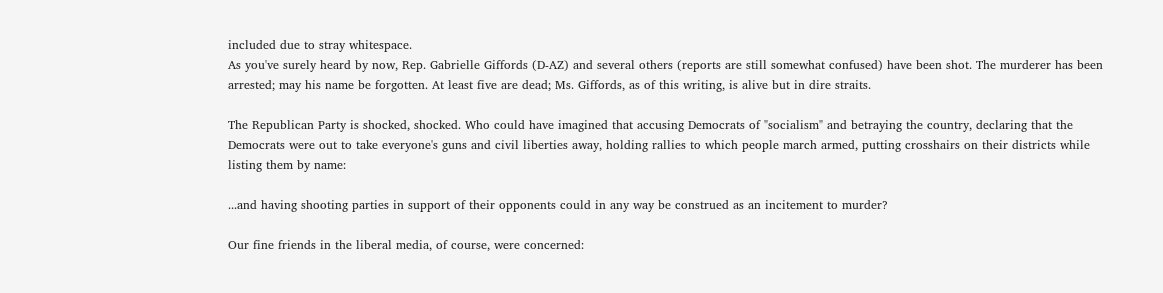included due to stray whitespace.
As you've surely heard by now, Rep. Gabrielle Giffords (D-AZ) and several others (reports are still somewhat confused) have been shot. The murderer has been arrested; may his name be forgotten. At least five are dead; Ms. Giffords, as of this writing, is alive but in dire straits.

The Republican Party is shocked, shocked. Who could have imagined that accusing Democrats of "socialism" and betraying the country, declaring that the Democrats were out to take everyone's guns and civil liberties away, holding rallies to which people march armed, putting crosshairs on their districts while listing them by name:

...and having shooting parties in support of their opponents could in any way be construed as an incitement to murder?

Our fine friends in the liberal media, of course, were concerned: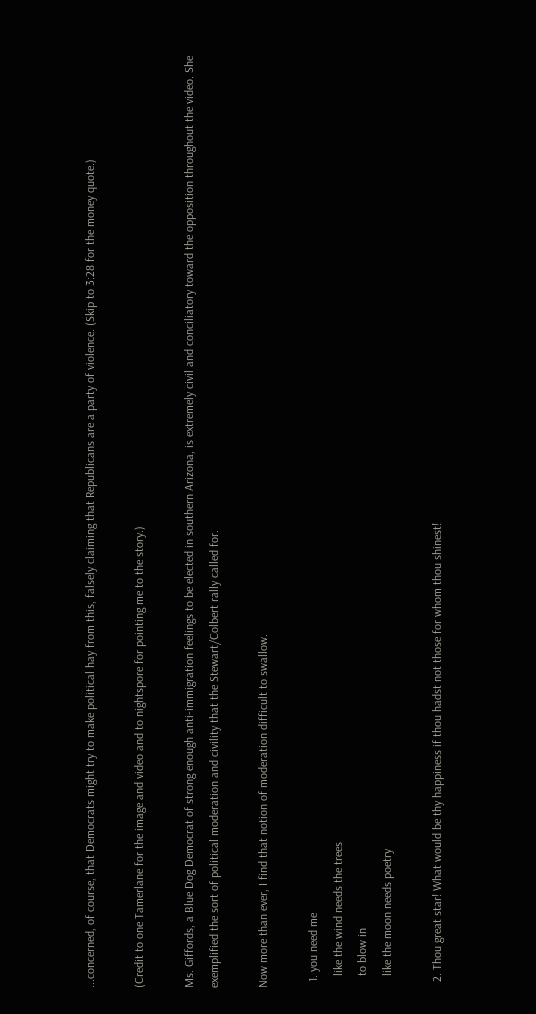...concerned, of course, that Democrats might try to make political hay from this, falsely claiming that Republicans are a party of violence. (Skip to 3:28 for the money quote.)

(Credit to one Tamerlane for the image and video and to nightspore for pointing me to the story.)

Ms. Giffords, a Blue Dog Democrat of strong enough anti-immigration feelings to be elected in southern Arizona, is extremely civil and conciliatory toward the opposition throughout the video. She exemplified the sort of political moderation and civility that the Stewart/Colbert rally called for.

Now more than ever, I find that notion of moderation difficult to swallow.

  1. you need me
    like the wind needs the trees
    to blow in
    like the moon needs poetry

  2. Thou great star! What would be thy happiness if thou hadst not those for whom thou shinest!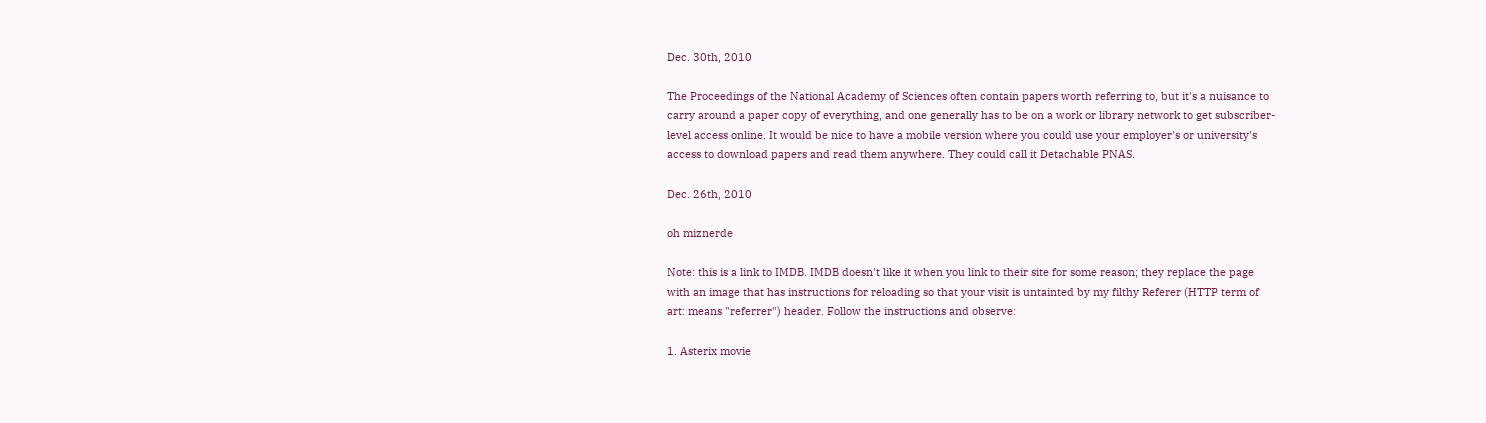Dec. 30th, 2010

The Proceedings of the National Academy of Sciences often contain papers worth referring to, but it's a nuisance to carry around a paper copy of everything, and one generally has to be on a work or library network to get subscriber-level access online. It would be nice to have a mobile version where you could use your employer's or university's access to download papers and read them anywhere. They could call it Detachable PNAS.

Dec. 26th, 2010

oh miznerde

Note: this is a link to IMDB. IMDB doesn't like it when you link to their site for some reason; they replace the page with an image that has instructions for reloading so that your visit is untainted by my filthy Referer (HTTP term of art: means "referrer") header. Follow the instructions and observe:

1. Asterix movie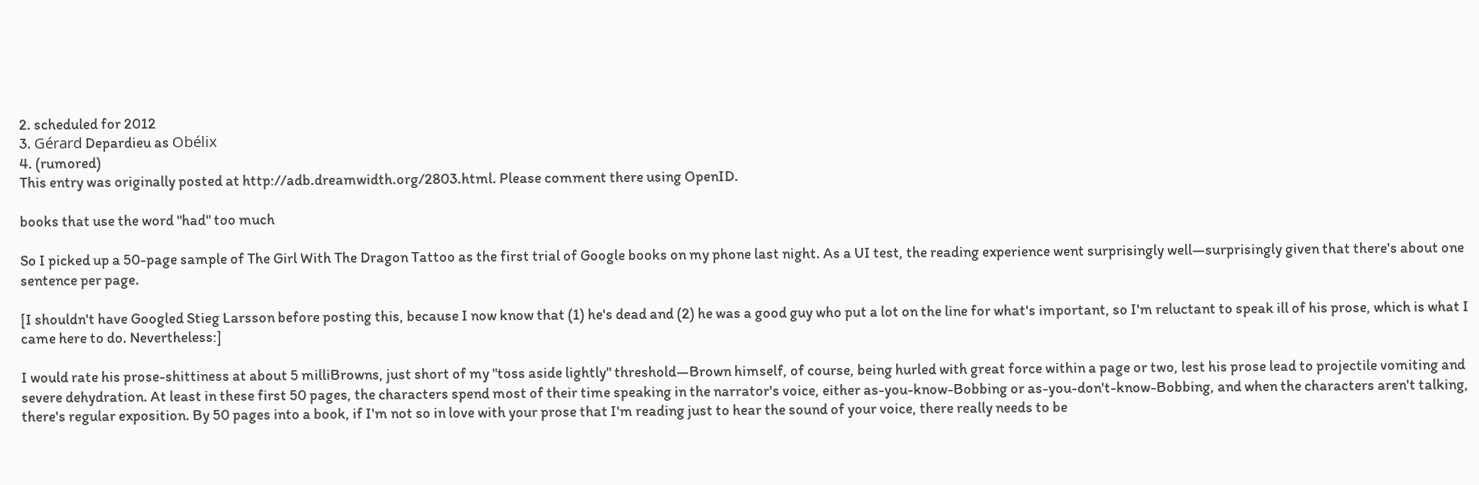2. scheduled for 2012
3. Gérard Depardieu as Obélix
4. (rumored)
This entry was originally posted at http://adb.dreamwidth.org/2803.html. Please comment there using OpenID.

books that use the word "had" too much

So I picked up a 50-page sample of The Girl With The Dragon Tattoo as the first trial of Google books on my phone last night. As a UI test, the reading experience went surprisingly well—surprisingly given that there's about one sentence per page.

[I shouldn't have Googled Stieg Larsson before posting this, because I now know that (1) he's dead and (2) he was a good guy who put a lot on the line for what's important, so I'm reluctant to speak ill of his prose, which is what I came here to do. Nevertheless:]

I would rate his prose-shittiness at about 5 milliBrowns, just short of my "toss aside lightly" threshold—Brown himself, of course, being hurled with great force within a page or two, lest his prose lead to projectile vomiting and severe dehydration. At least in these first 50 pages, the characters spend most of their time speaking in the narrator's voice, either as-you-know-Bobbing or as-you-don't-know-Bobbing, and when the characters aren't talking, there's regular exposition. By 50 pages into a book, if I'm not so in love with your prose that I'm reading just to hear the sound of your voice, there really needs to be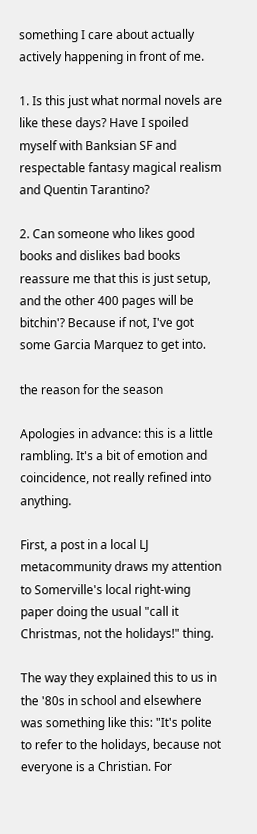something I care about actually actively happening in front of me.

1. Is this just what normal novels are like these days? Have I spoiled myself with Banksian SF and respectable fantasy magical realism and Quentin Tarantino?

2. Can someone who likes good books and dislikes bad books reassure me that this is just setup, and the other 400 pages will be bitchin'? Because if not, I've got some Garcia Marquez to get into.

the reason for the season

Apologies in advance: this is a little rambling. It's a bit of emotion and coincidence, not really refined into anything.

First, a post in a local LJ metacommunity draws my attention to Somerville's local right-wing paper doing the usual "call it Christmas, not the holidays!" thing.

The way they explained this to us in the '80s in school and elsewhere was something like this: "It's polite to refer to the holidays, because not everyone is a Christian. For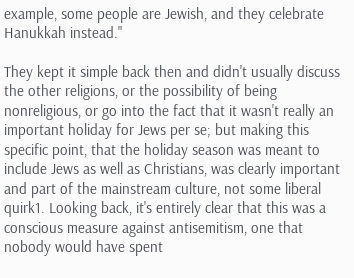example, some people are Jewish, and they celebrate Hanukkah instead."

They kept it simple back then and didn't usually discuss the other religions, or the possibility of being nonreligious, or go into the fact that it wasn't really an important holiday for Jews per se; but making this specific point, that the holiday season was meant to include Jews as well as Christians, was clearly important and part of the mainstream culture, not some liberal quirk1. Looking back, it's entirely clear that this was a conscious measure against antisemitism, one that nobody would have spent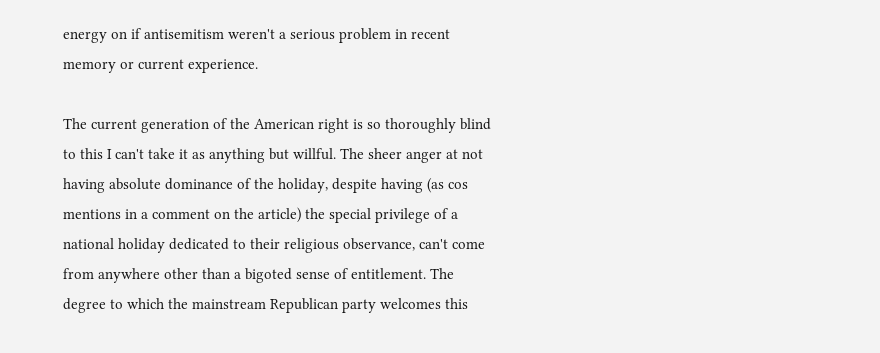energy on if antisemitism weren't a serious problem in recent memory or current experience.

The current generation of the American right is so thoroughly blind to this I can't take it as anything but willful. The sheer anger at not having absolute dominance of the holiday, despite having (as cos mentions in a comment on the article) the special privilege of a national holiday dedicated to their religious observance, can't come from anywhere other than a bigoted sense of entitlement. The degree to which the mainstream Republican party welcomes this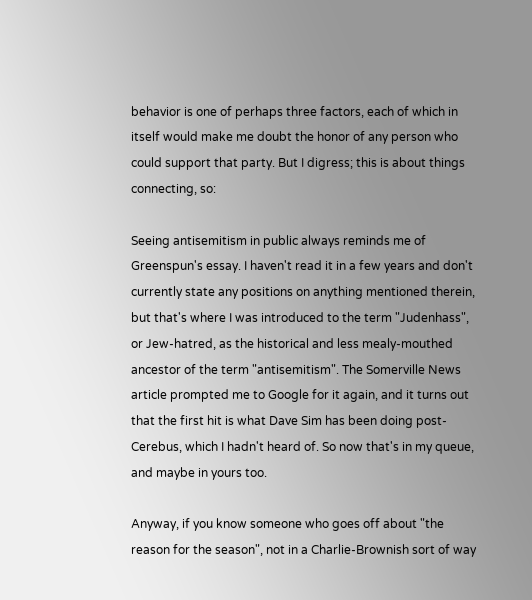behavior is one of perhaps three factors, each of which in itself would make me doubt the honor of any person who could support that party. But I digress; this is about things connecting, so:

Seeing antisemitism in public always reminds me of Greenspun's essay. I haven't read it in a few years and don't currently state any positions on anything mentioned therein, but that's where I was introduced to the term "Judenhass", or Jew-hatred, as the historical and less mealy-mouthed ancestor of the term "antisemitism". The Somerville News article prompted me to Google for it again, and it turns out that the first hit is what Dave Sim has been doing post-Cerebus, which I hadn't heard of. So now that's in my queue, and maybe in yours too.

Anyway, if you know someone who goes off about "the reason for the season", not in a Charlie-Brownish sort of way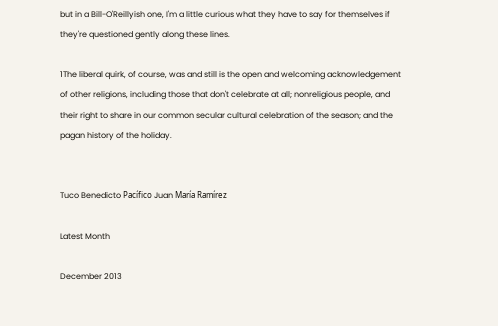but in a Bill-O'Reillyish one, I'm a little curious what they have to say for themselves if they're questioned gently along these lines.

1The liberal quirk, of course, was and still is the open and welcoming acknowledgement of other religions, including those that don't celebrate at all; nonreligious people, and their right to share in our common secular cultural celebration of the season; and the pagan history of the holiday.


Tuco Benedicto Pacífico Juan María Ramírez

Latest Month

December 2013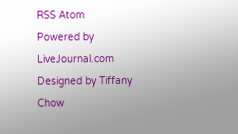RSS Atom
Powered by LiveJournal.com
Designed by Tiffany Chow